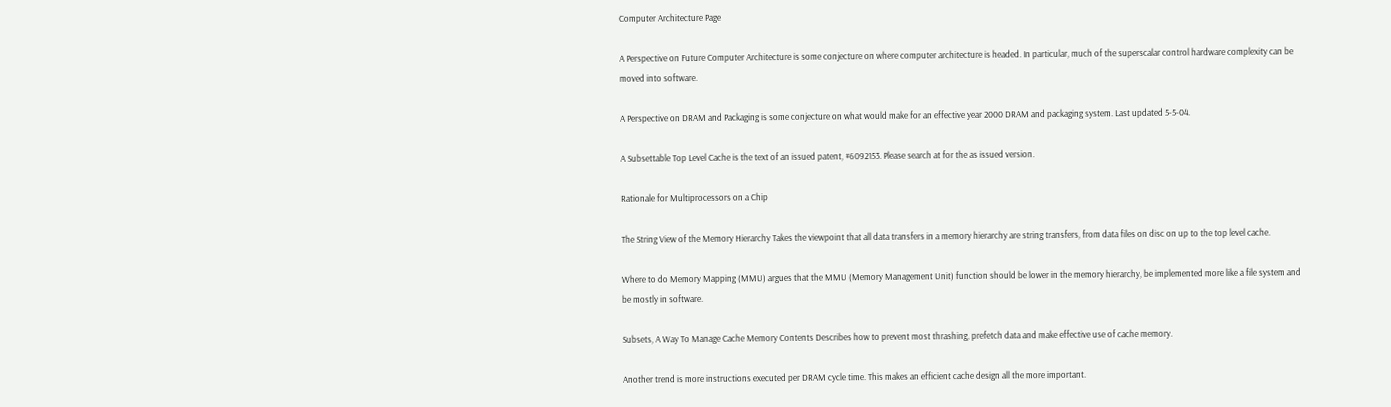Computer Architecture Page

A Perspective on Future Computer Architecture is some conjecture on where computer architecture is headed. In particular, much of the superscalar control hardware complexity can be moved into software.

A Perspective on DRAM and Packaging is some conjecture on what would make for an effective year 2000 DRAM and packaging system. Last updated 5-5-04.

A Subsettable Top Level Cache is the text of an issued patent, #6092153. Please search at for the as issued version.

Rationale for Multiprocessors on a Chip

The String View of the Memory Hierarchy Takes the viewpoint that all data transfers in a memory hierarchy are string transfers, from data files on disc on up to the top level cache.

Where to do Memory Mapping (MMU) argues that the MMU (Memory Management Unit) function should be lower in the memory hierarchy, be implemented more like a file system and be mostly in software.

Subsets, A Way To Manage Cache Memory Contents Describes how to prevent most thrashing, prefetch data and make effective use of cache memory.

Another trend is more instructions executed per DRAM cycle time. This makes an efficient cache design all the more important.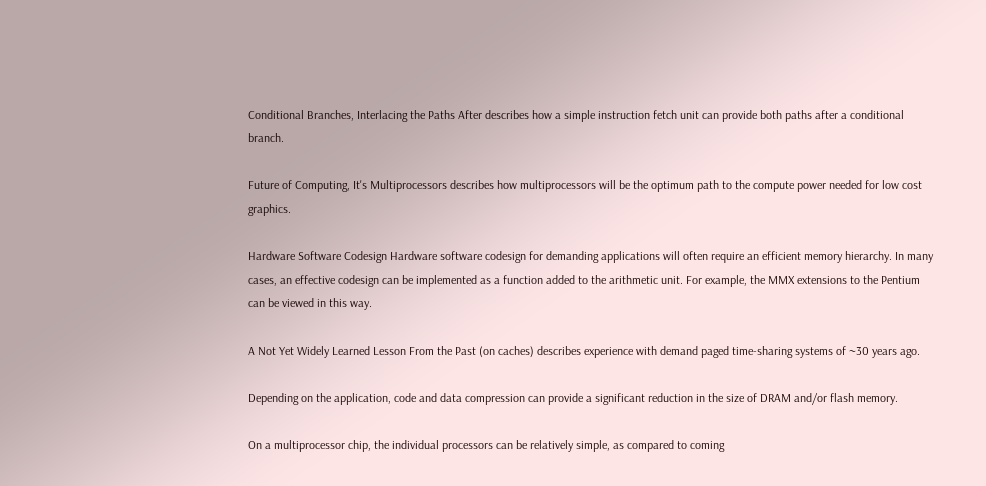Conditional Branches, Interlacing the Paths After describes how a simple instruction fetch unit can provide both paths after a conditional branch.

Future of Computing, It's Multiprocessors describes how multiprocessors will be the optimum path to the compute power needed for low cost graphics.

Hardware Software Codesign Hardware software codesign for demanding applications will often require an efficient memory hierarchy. In many cases, an effective codesign can be implemented as a function added to the arithmetic unit. For example, the MMX extensions to the Pentium can be viewed in this way.

A Not Yet Widely Learned Lesson From the Past (on caches) describes experience with demand paged time-sharing systems of ~30 years ago.

Depending on the application, code and data compression can provide a significant reduction in the size of DRAM and/or flash memory.

On a multiprocessor chip, the individual processors can be relatively simple, as compared to coming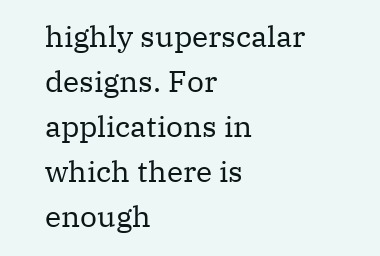highly superscalar designs. For applications in which there is enough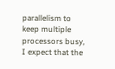parallelism to keep multiple processors busy, I expect that the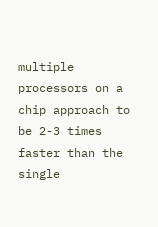multiple processors on a chip approach to be 2-3 times faster than the single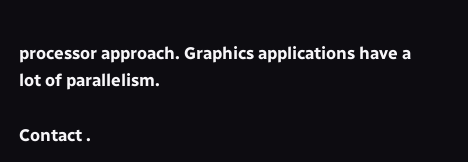processor approach. Graphics applications have a lot of parallelism.

Contact .